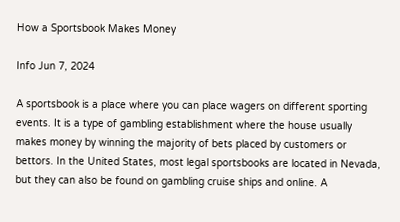How a Sportsbook Makes Money

Info Jun 7, 2024

A sportsbook is a place where you can place wagers on different sporting events. It is a type of gambling establishment where the house usually makes money by winning the majority of bets placed by customers or bettors. In the United States, most legal sportsbooks are located in Nevada, but they can also be found on gambling cruise ships and online. A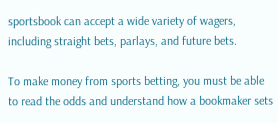sportsbook can accept a wide variety of wagers, including straight bets, parlays, and future bets.

To make money from sports betting, you must be able to read the odds and understand how a bookmaker sets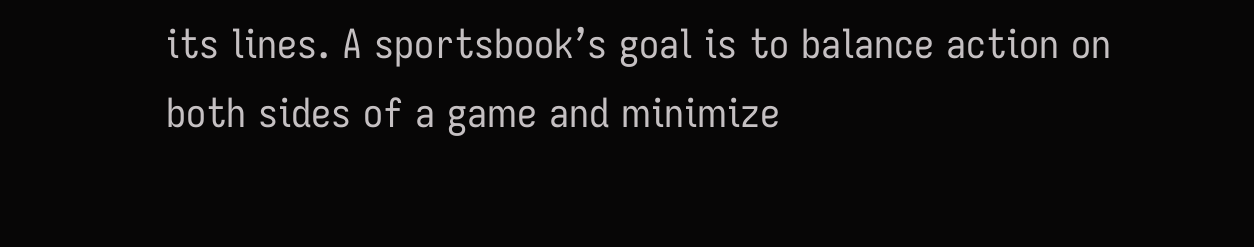its lines. A sportsbook’s goal is to balance action on both sides of a game and minimize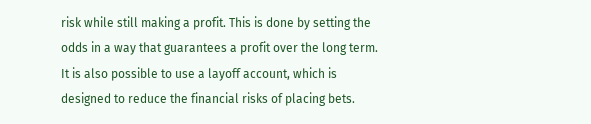risk while still making a profit. This is done by setting the odds in a way that guarantees a profit over the long term. It is also possible to use a layoff account, which is designed to reduce the financial risks of placing bets.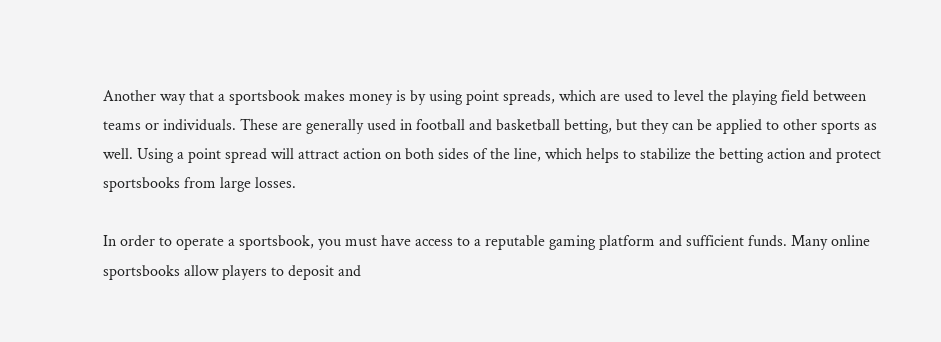Another way that a sportsbook makes money is by using point spreads, which are used to level the playing field between teams or individuals. These are generally used in football and basketball betting, but they can be applied to other sports as well. Using a point spread will attract action on both sides of the line, which helps to stabilize the betting action and protect sportsbooks from large losses.

In order to operate a sportsbook, you must have access to a reputable gaming platform and sufficient funds. Many online sportsbooks allow players to deposit and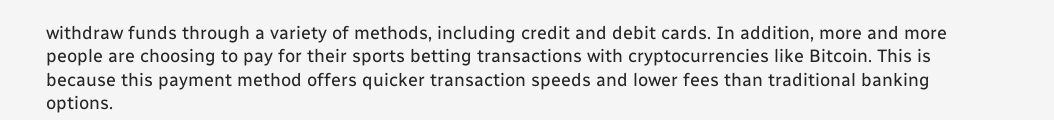withdraw funds through a variety of methods, including credit and debit cards. In addition, more and more people are choosing to pay for their sports betting transactions with cryptocurrencies like Bitcoin. This is because this payment method offers quicker transaction speeds and lower fees than traditional banking options.